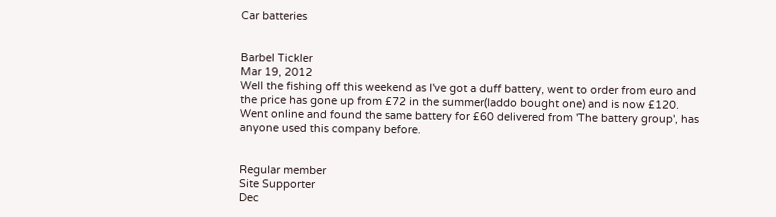Car batteries


Barbel Tickler
Mar 19, 2012
Well the fishing off this weekend as I've got a duff battery, went to order from euro and the price has gone up from £72 in the summer(laddo bought one) and is now £120.
Went online and found the same battery for £60 delivered from 'The battery group', has anyone used this company before.


Regular member
Site Supporter
Dec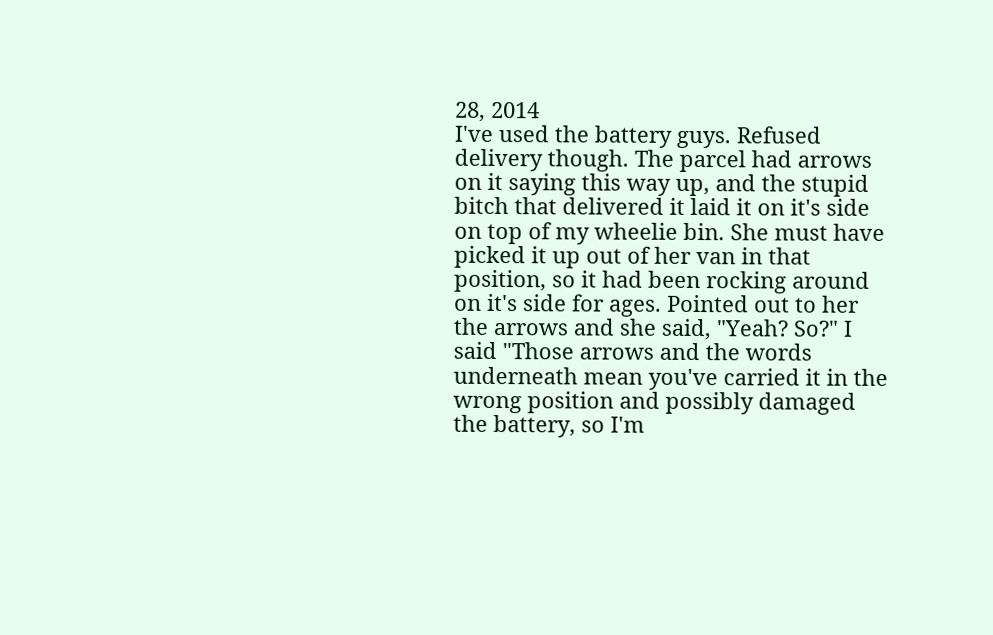28, 2014
I've used the battery guys. Refused delivery though. The parcel had arrows on it saying this way up, and the stupid bitch that delivered it laid it on it's side on top of my wheelie bin. She must have picked it up out of her van in that position, so it had been rocking around on it's side for ages. Pointed out to her the arrows and she said, "Yeah? So?" I said "Those arrows and the words underneath mean you've carried it in the wrong position and possibly damaged the battery, so I'm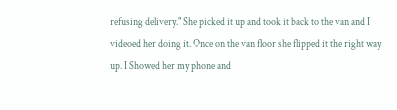refusing delivery." She picked it up and took it back to the van and I videoed her doing it. Once on the van floor she flipped it the right way up. I Showed her my phone and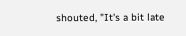shouted, "It's a bit late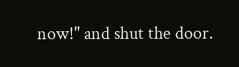now!" and shut the door.